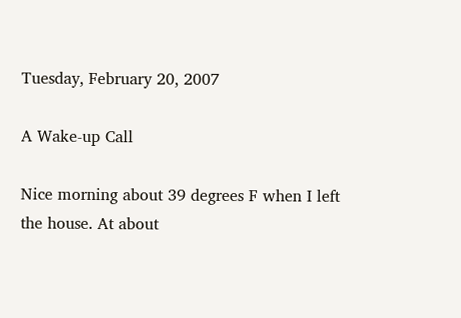Tuesday, February 20, 2007

A Wake-up Call

Nice morning about 39 degrees F when I left the house. At about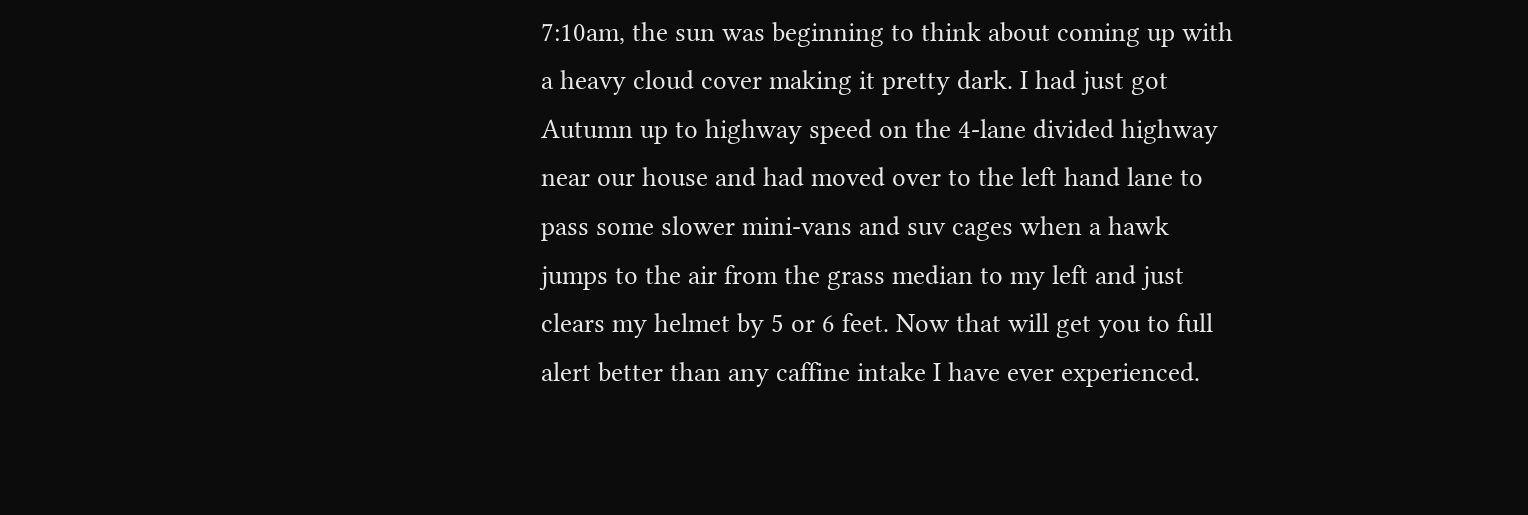7:10am, the sun was beginning to think about coming up with a heavy cloud cover making it pretty dark. I had just got Autumn up to highway speed on the 4-lane divided highway near our house and had moved over to the left hand lane to pass some slower mini-vans and suv cages when a hawk jumps to the air from the grass median to my left and just clears my helmet by 5 or 6 feet. Now that will get you to full alert better than any caffine intake I have ever experienced.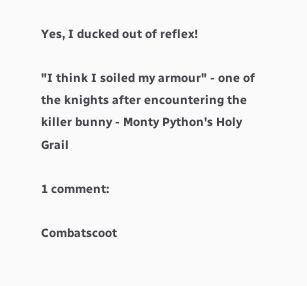Yes, I ducked out of reflex!

"I think I soiled my armour" - one of the knights after encountering the killer bunny - Monty Python's Holy Grail

1 comment:

Combatscoot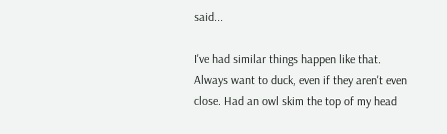said...

I've had similar things happen like that. Always want to duck, even if they aren't even close. Had an owl skim the top of my head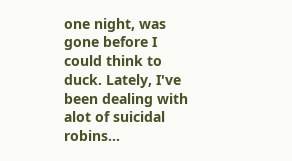one night, was gone before I could think to duck. Lately, I've been dealing with alot of suicidal robins...